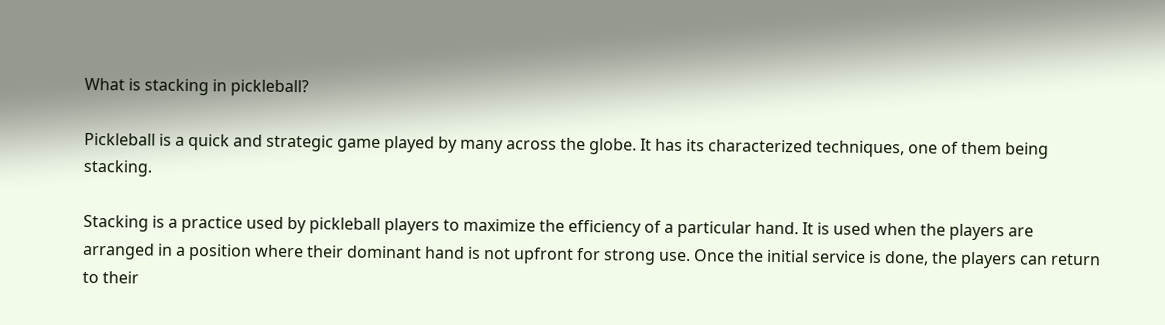What is stacking in pickleball?

Pickleball is a quick and strategic game played by many across the globe. It has its characterized techniques, one of them being stacking.

Stacking is a practice used by pickleball players to maximize the efficiency of a particular hand. It is used when the players are arranged in a position where their dominant hand is not upfront for strong use. Once the initial service is done, the players can return to their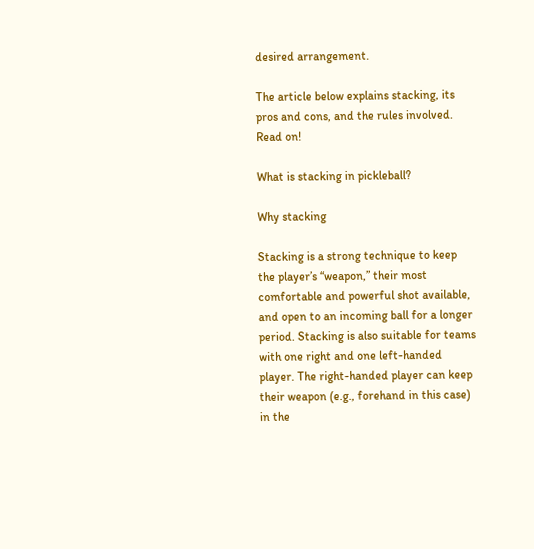desired arrangement.

The article below explains stacking, its pros and cons, and the rules involved. Read on!

What is stacking in pickleball?

Why stacking

Stacking is a strong technique to keep the player’s “weapon,” their most comfortable and powerful shot available, and open to an incoming ball for a longer period. Stacking is also suitable for teams with one right and one left-handed player. The right-handed player can keep their weapon (e.g., forehand in this case) in the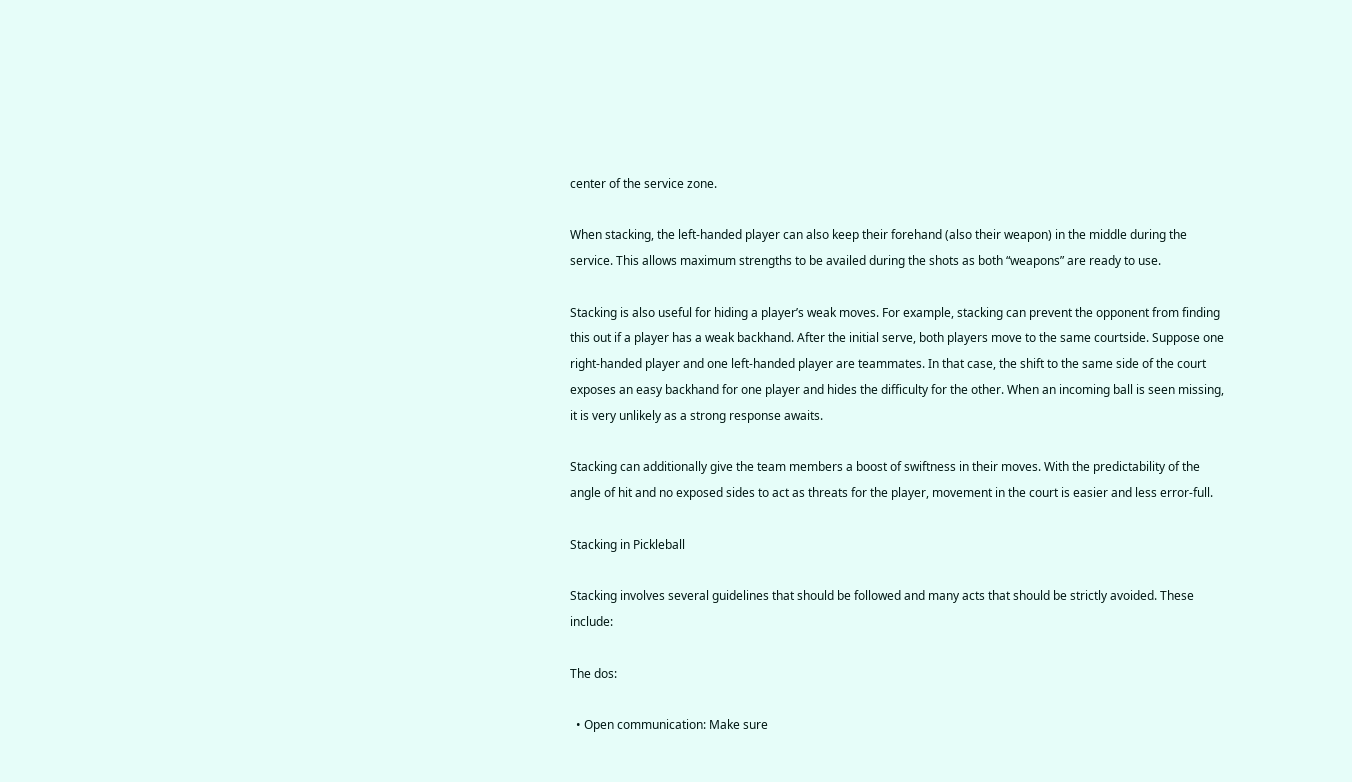center of the service zone.

When stacking, the left-handed player can also keep their forehand (also their weapon) in the middle during the service. This allows maximum strengths to be availed during the shots as both “weapons” are ready to use.

Stacking is also useful for hiding a player’s weak moves. For example, stacking can prevent the opponent from finding this out if a player has a weak backhand. After the initial serve, both players move to the same courtside. Suppose one right-handed player and one left-handed player are teammates. In that case, the shift to the same side of the court exposes an easy backhand for one player and hides the difficulty for the other. When an incoming ball is seen missing, it is very unlikely as a strong response awaits.

Stacking can additionally give the team members a boost of swiftness in their moves. With the predictability of the angle of hit and no exposed sides to act as threats for the player, movement in the court is easier and less error-full.

Stacking in Pickleball

Stacking involves several guidelines that should be followed and many acts that should be strictly avoided. These include:

The dos:

  • Open communication: Make sure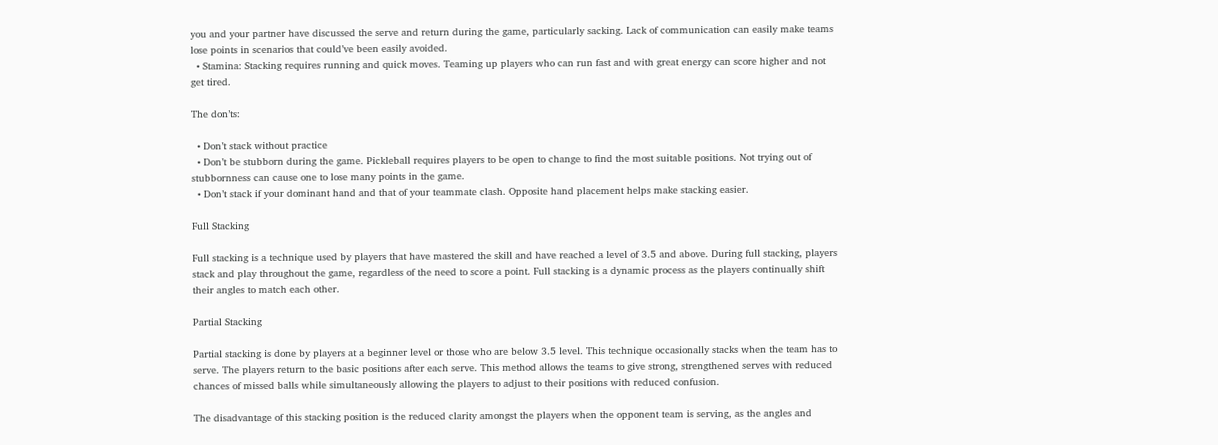you and your partner have discussed the serve and return during the game, particularly sacking. Lack of communication can easily make teams lose points in scenarios that could’ve been easily avoided.
  • Stamina: Stacking requires running and quick moves. Teaming up players who can run fast and with great energy can score higher and not get tired.

The don’ts:

  • Don’t stack without practice
  • Don’t be stubborn during the game. Pickleball requires players to be open to change to find the most suitable positions. Not trying out of stubbornness can cause one to lose many points in the game.
  • Don’t stack if your dominant hand and that of your teammate clash. Opposite hand placement helps make stacking easier.

Full Stacking

Full stacking is a technique used by players that have mastered the skill and have reached a level of 3.5 and above. During full stacking, players stack and play throughout the game, regardless of the need to score a point. Full stacking is a dynamic process as the players continually shift their angles to match each other.

Partial Stacking

Partial stacking is done by players at a beginner level or those who are below 3.5 level. This technique occasionally stacks when the team has to serve. The players return to the basic positions after each serve. This method allows the teams to give strong, strengthened serves with reduced chances of missed balls while simultaneously allowing the players to adjust to their positions with reduced confusion.

The disadvantage of this stacking position is the reduced clarity amongst the players when the opponent team is serving, as the angles and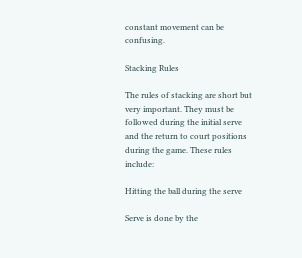constant movement can be confusing.

Stacking Rules

The rules of stacking are short but very important. They must be followed during the initial serve and the return to court positions during the game. These rules include:

Hitting the ball during the serve

Serve is done by the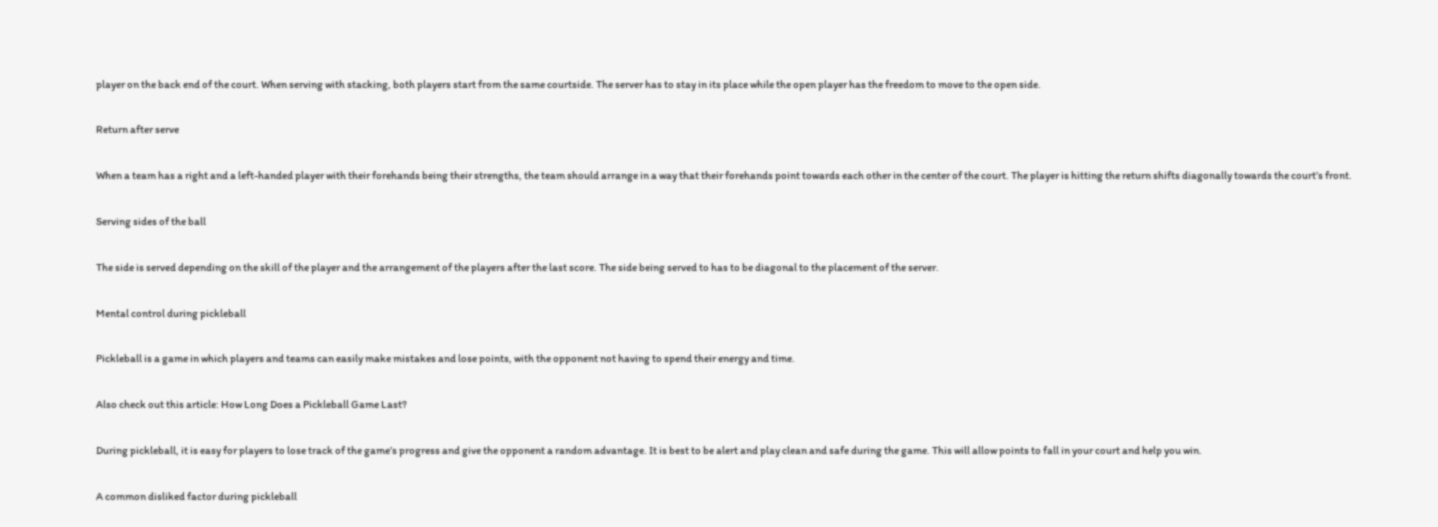player on the back end of the court. When serving with stacking, both players start from the same courtside. The server has to stay in its place while the open player has the freedom to move to the open side.

Return after serve

When a team has a right and a left-handed player with their forehands being their strengths, the team should arrange in a way that their forehands point towards each other in the center of the court. The player is hitting the return shifts diagonally towards the court’s front.

Serving sides of the ball

The side is served depending on the skill of the player and the arrangement of the players after the last score. The side being served to has to be diagonal to the placement of the server.

Mental control during pickleball

Pickleball is a game in which players and teams can easily make mistakes and lose points, with the opponent not having to spend their energy and time.

Also check out this article: How Long Does a Pickleball Game Last?

During pickleball, it is easy for players to lose track of the game’s progress and give the opponent a random advantage. It is best to be alert and play clean and safe during the game. This will allow points to fall in your court and help you win.

A common disliked factor during pickleball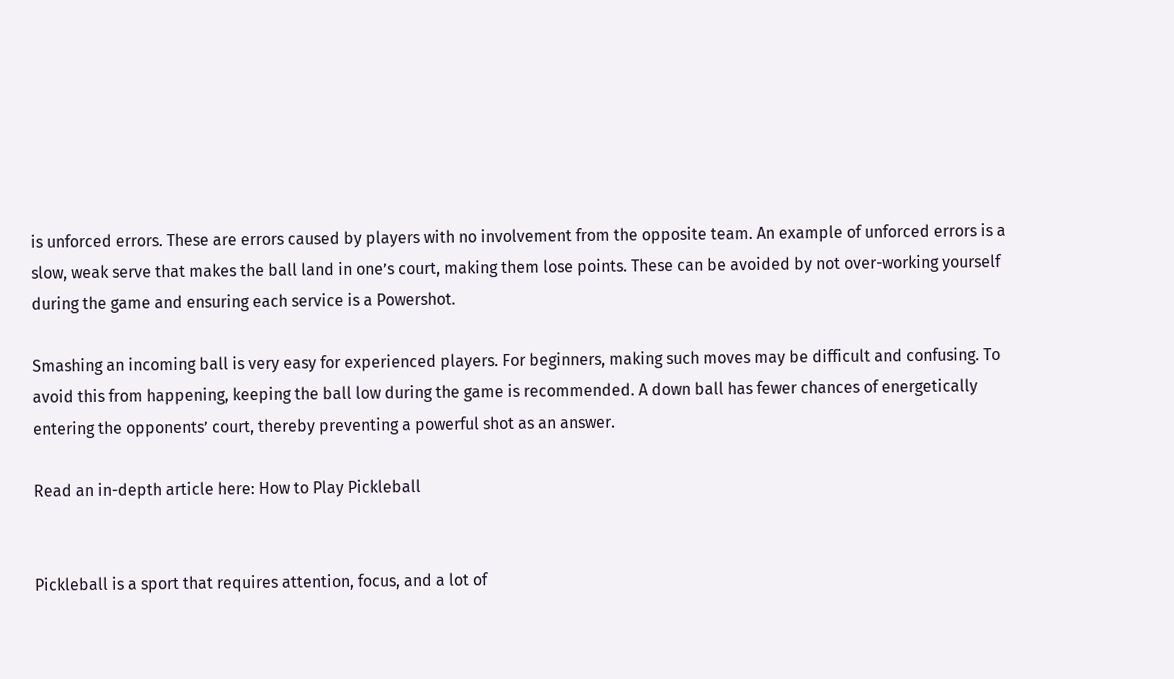is unforced errors. These are errors caused by players with no involvement from the opposite team. An example of unforced errors is a slow, weak serve that makes the ball land in one’s court, making them lose points. These can be avoided by not over-working yourself during the game and ensuring each service is a Powershot.

Smashing an incoming ball is very easy for experienced players. For beginners, making such moves may be difficult and confusing. To avoid this from happening, keeping the ball low during the game is recommended. A down ball has fewer chances of energetically entering the opponents’ court, thereby preventing a powerful shot as an answer.

Read an in-depth article here: How to Play Pickleball


Pickleball is a sport that requires attention, focus, and a lot of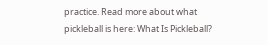practice. Read more about what pickleball is here: What Is Pickleball?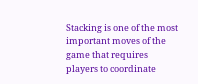Stacking is one of the most important moves of the game that requires players to coordinate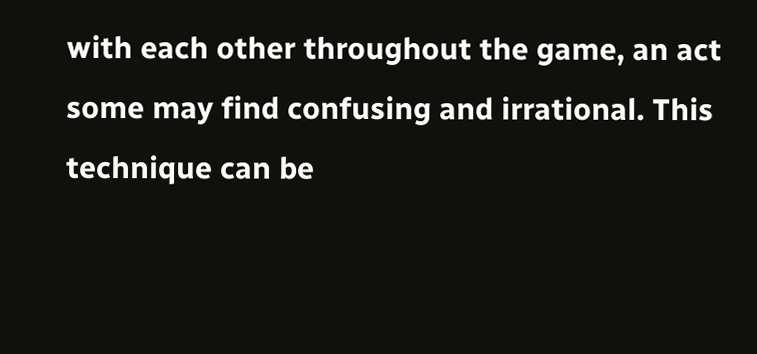with each other throughout the game, an act some may find confusing and irrational. This technique can be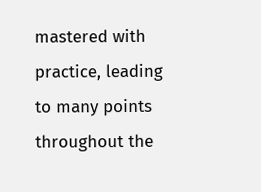mastered with practice, leading to many points throughout the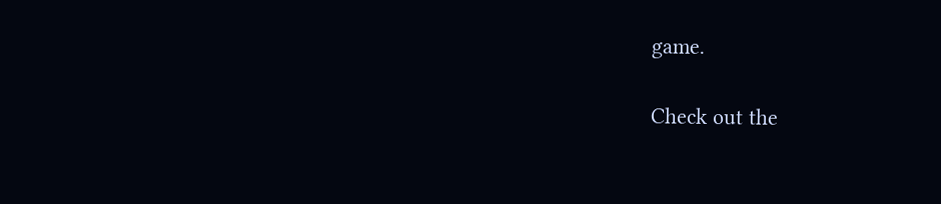game.

Check out the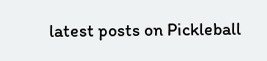latest posts on Pickleball